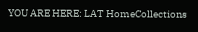YOU ARE HERE: LAT HomeCollections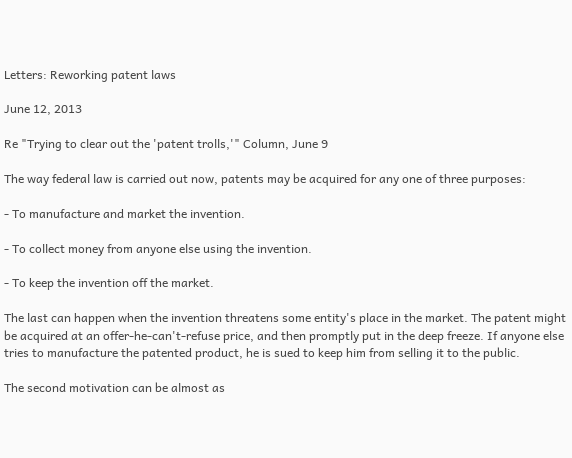Letters: Reworking patent laws

June 12, 2013

Re "Trying to clear out the 'patent trolls,'" Column, June 9

The way federal law is carried out now, patents may be acquired for any one of three purposes:

- To manufacture and market the invention.

- To collect money from anyone else using the invention.

- To keep the invention off the market.

The last can happen when the invention threatens some entity's place in the market. The patent might be acquired at an offer-he-can't-refuse price, and then promptly put in the deep freeze. If anyone else tries to manufacture the patented product, he is sued to keep him from selling it to the public.

The second motivation can be almost as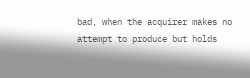bad, when the acquirer makes no attempt to produce but holds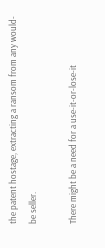the patent hostage, extracting a ransom from any would-be seller.

There might be a need for a use-it-or-lose-it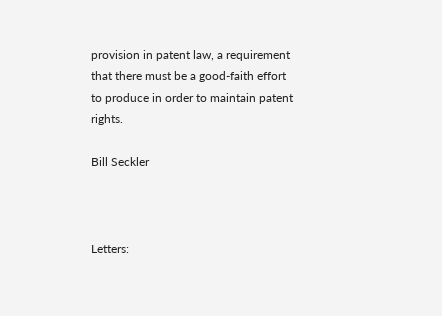provision in patent law, a requirement that there must be a good-faith effort to produce in order to maintain patent rights.

Bill Seckler



Letters: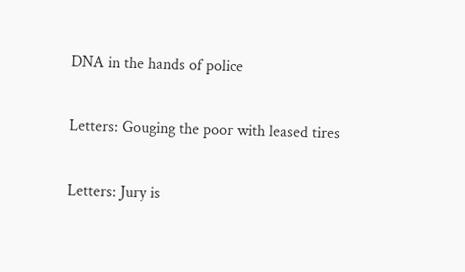DNA in the hands of police

Letters: Gouging the poor with leased tires

Letters: Jury is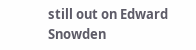still out on Edward Snowden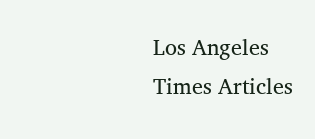Los Angeles Times Articles